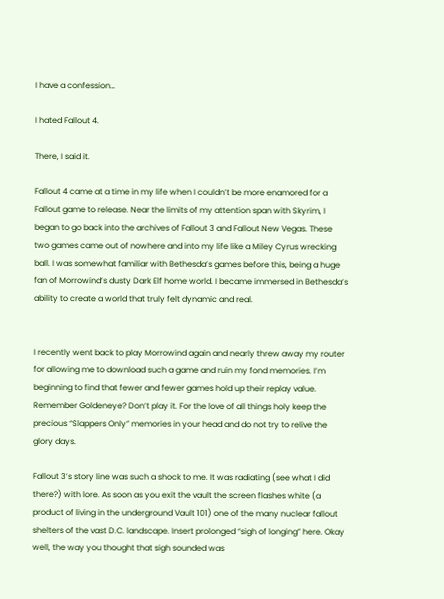I have a confession…

I hated Fallout 4.

There, I said it.

Fallout 4 came at a time in my life when I couldn’t be more enamored for a Fallout game to release. Near the limits of my attention span with Skyrim, I began to go back into the archives of Fallout 3 and Fallout New Vegas. These two games came out of nowhere and into my life like a Miley Cyrus wrecking ball. I was somewhat familiar with Bethesda’s games before this, being a huge fan of Morrowind’s dusty Dark Elf home world. I became immersed in Bethesda’s ability to create a world that truly felt dynamic and real.


I recently went back to play Morrowind again and nearly threw away my router for allowing me to download such a game and ruin my fond memories. I’m beginning to find that fewer and fewer games hold up their replay value. Remember Goldeneye? Don’t play it. For the love of all things holy keep the precious “Slappers Only” memories in your head and do not try to relive the glory days.

Fallout 3’s story line was such a shock to me. It was radiating (see what I did there?) with lore. As soon as you exit the vault the screen flashes white (a product of living in the underground Vault 101) one of the many nuclear fallout shelters of the vast D.C. landscape. Insert prolonged “sigh of longing” here. Okay well, the way you thought that sigh sounded was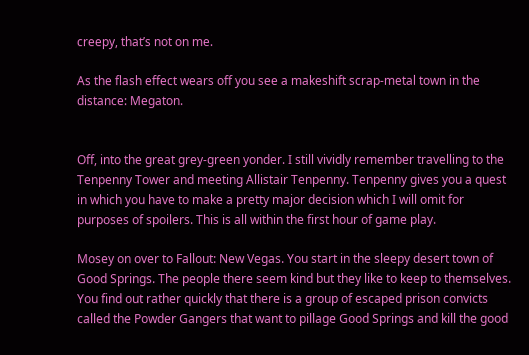creepy, that’s not on me.

As the flash effect wears off you see a makeshift scrap-metal town in the distance: Megaton.


Off, into the great grey-green yonder. I still vividly remember travelling to the Tenpenny Tower and meeting Allistair Tenpenny. Tenpenny gives you a quest in which you have to make a pretty major decision which I will omit for purposes of spoilers. This is all within the first hour of game play.

Mosey on over to Fallout: New Vegas. You start in the sleepy desert town of Good Springs. The people there seem kind but they like to keep to themselves. You find out rather quickly that there is a group of escaped prison convicts called the Powder Gangers that want to pillage Good Springs and kill the good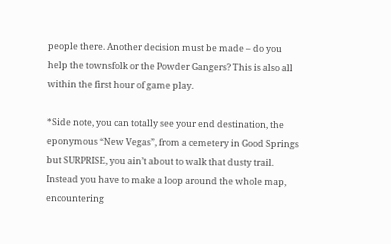people there. Another decision must be made – do you help the townsfolk or the Powder Gangers? This is also all within the first hour of game play.

*Side note, you can totally see your end destination, the eponymous “New Vegas”, from a cemetery in Good Springs but SURPRISE, you ain’t about to walk that dusty trail. Instead you have to make a loop around the whole map, encountering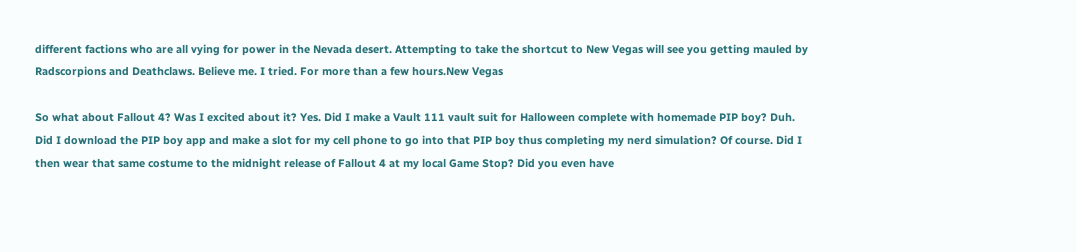different factions who are all vying for power in the Nevada desert. Attempting to take the shortcut to New Vegas will see you getting mauled by Radscorpions and Deathclaws. Believe me. I tried. For more than a few hours.New Vegas

So what about Fallout 4? Was I excited about it? Yes. Did I make a Vault 111 vault suit for Halloween complete with homemade PIP boy? Duh. Did I download the PIP boy app and make a slot for my cell phone to go into that PIP boy thus completing my nerd simulation? Of course. Did I then wear that same costume to the midnight release of Fallout 4 at my local Game Stop? Did you even have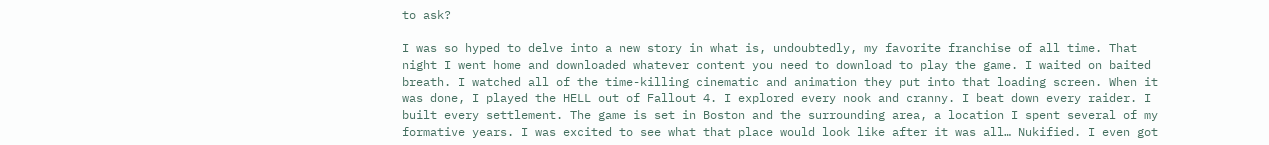to ask?

I was so hyped to delve into a new story in what is, undoubtedly, my favorite franchise of all time. That night I went home and downloaded whatever content you need to download to play the game. I waited on baited breath. I watched all of the time-killing cinematic and animation they put into that loading screen. When it was done, I played the HELL out of Fallout 4. I explored every nook and cranny. I beat down every raider. I built every settlement. The game is set in Boston and the surrounding area, a location I spent several of my formative years. I was excited to see what that place would look like after it was all… Nukified. I even got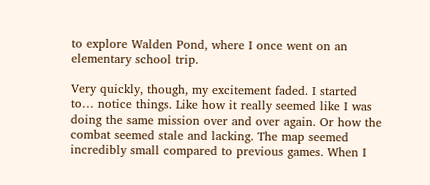to explore Walden Pond, where I once went on an elementary school trip.

Very quickly, though, my excitement faded. I started to… notice things. Like how it really seemed like I was doing the same mission over and over again. Or how the combat seemed stale and lacking. The map seemed incredibly small compared to previous games. When I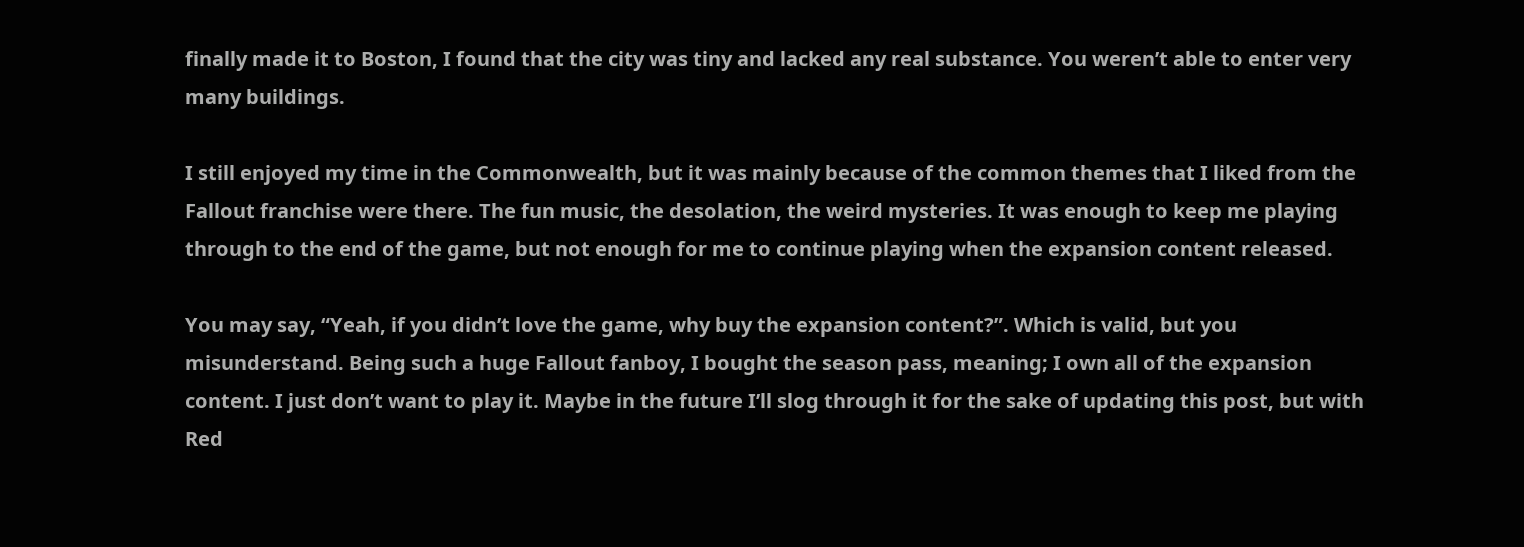finally made it to Boston, I found that the city was tiny and lacked any real substance. You weren’t able to enter very many buildings.

I still enjoyed my time in the Commonwealth, but it was mainly because of the common themes that I liked from the Fallout franchise were there. The fun music, the desolation, the weird mysteries. It was enough to keep me playing through to the end of the game, but not enough for me to continue playing when the expansion content released.

You may say, “Yeah, if you didn’t love the game, why buy the expansion content?”. Which is valid, but you misunderstand. Being such a huge Fallout fanboy, I bought the season pass, meaning; I own all of the expansion content. I just don’t want to play it. Maybe in the future I’ll slog through it for the sake of updating this post, but with Red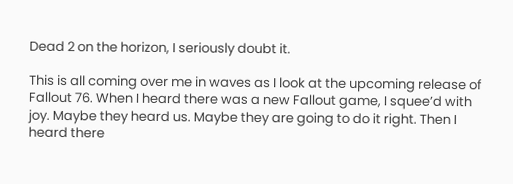Dead 2 on the horizon, I seriously doubt it.

This is all coming over me in waves as I look at the upcoming release of Fallout 76. When I heard there was a new Fallout game, I squee’d with joy. Maybe they heard us. Maybe they are going to do it right. Then I heard there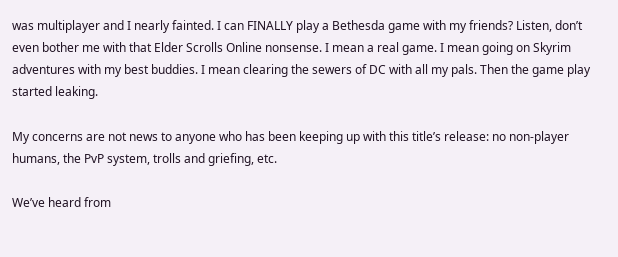was multiplayer and I nearly fainted. I can FINALLY play a Bethesda game with my friends? Listen, don’t even bother me with that Elder Scrolls Online nonsense. I mean a real game. I mean going on Skyrim adventures with my best buddies. I mean clearing the sewers of DC with all my pals. Then the game play started leaking.

My concerns are not news to anyone who has been keeping up with this title’s release: no non-player humans, the PvP system, trolls and griefing, etc.

We’ve heard from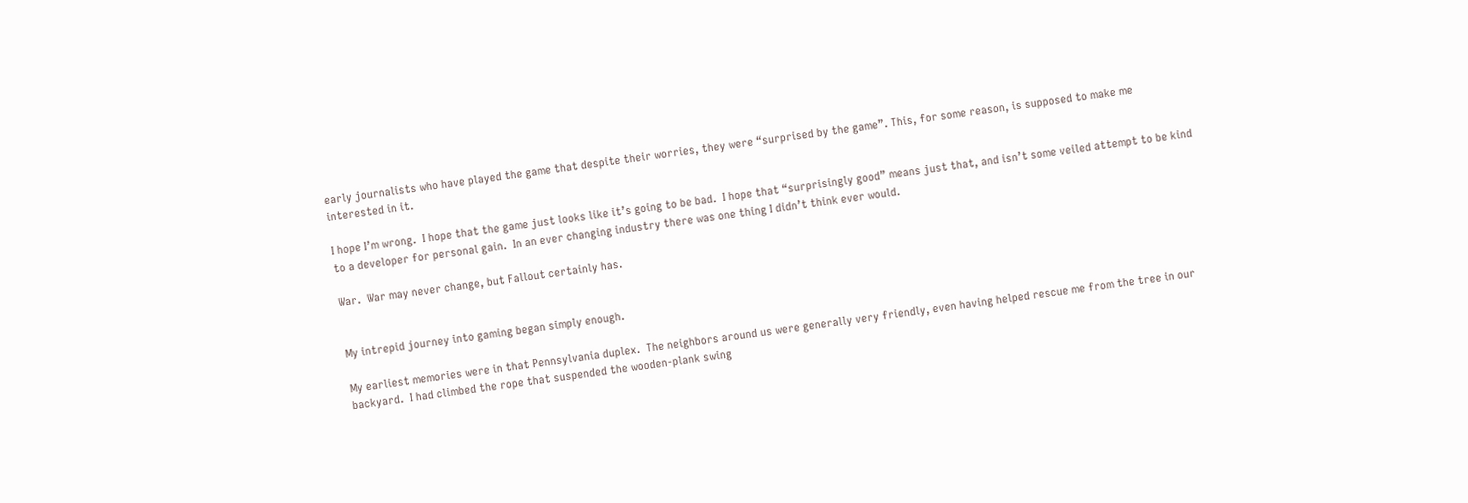early journalists who have played the game that despite their worries, they were “surprised by the game”. This, for some reason, is supposed to make me interested in it.

I hope I’m wrong.  I hope that the game just looks like it’s going to be bad.  I hope that “surprisingly good” means just that, and isn’t some veiled attempt to be kind to a developer for personal gain.  In an ever changing industry there was one thing I didn’t think ever would.

War.  War may never change, but Fallout certainly has.


My intrepid journey into gaming began simply enough.

My earliest memories were in that Pennsylvania duplex.  The neighbors around us were generally very friendly, even having helped rescue me from the tree in our backyard.  I had climbed the rope that suspended the wooden-plank swing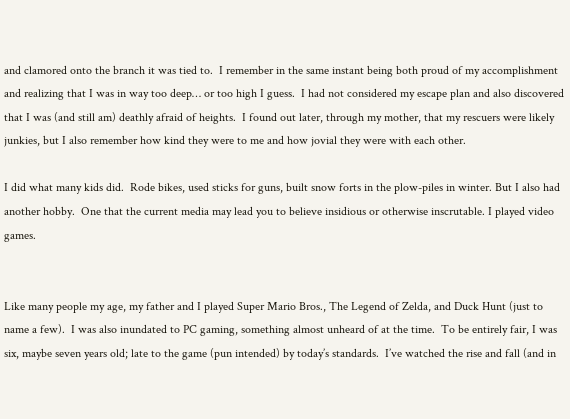and clamored onto the branch it was tied to.  I remember in the same instant being both proud of my accomplishment and realizing that I was in way too deep… or too high I guess.  I had not considered my escape plan and also discovered that I was (and still am) deathly afraid of heights.  I found out later, through my mother, that my rescuers were likely junkies, but I also remember how kind they were to me and how jovial they were with each other.

I did what many kids did.  Rode bikes, used sticks for guns, built snow forts in the plow-piles in winter. But I also had another hobby.  One that the current media may lead you to believe insidious or otherwise inscrutable. I played video games.


Like many people my age, my father and I played Super Mario Bros., The Legend of Zelda, and Duck Hunt (just to name a few).  I was also inundated to PC gaming, something almost unheard of at the time.  To be entirely fair, I was six, maybe seven years old; late to the game (pun intended) by today’s standards.  I’ve watched the rise and fall (and in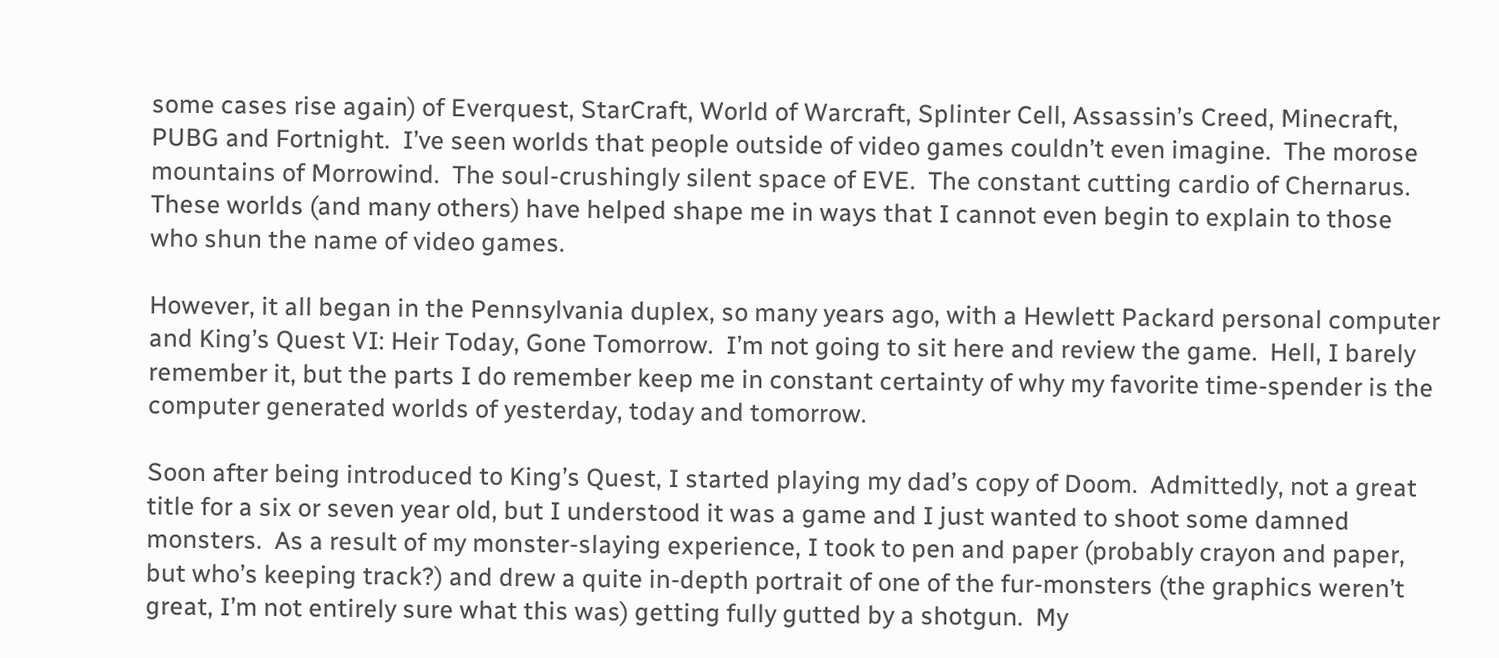some cases rise again) of Everquest, StarCraft, World of Warcraft, Splinter Cell, Assassin’s Creed, Minecraft, PUBG and Fortnight.  I’ve seen worlds that people outside of video games couldn’t even imagine.  The morose mountains of Morrowind.  The soul-crushingly silent space of EVE.  The constant cutting cardio of Chernarus. These worlds (and many others) have helped shape me in ways that I cannot even begin to explain to those who shun the name of video games.

However, it all began in the Pennsylvania duplex, so many years ago, with a Hewlett Packard personal computer and King’s Quest VI: Heir Today, Gone Tomorrow.  I’m not going to sit here and review the game.  Hell, I barely remember it, but the parts I do remember keep me in constant certainty of why my favorite time-spender is the computer generated worlds of yesterday, today and tomorrow.

Soon after being introduced to King’s Quest, I started playing my dad’s copy of Doom.  Admittedly, not a great title for a six or seven year old, but I understood it was a game and I just wanted to shoot some damned monsters.  As a result of my monster-slaying experience, I took to pen and paper (probably crayon and paper, but who’s keeping track?) and drew a quite in-depth portrait of one of the fur-monsters (the graphics weren’t great, I’m not entirely sure what this was) getting fully gutted by a shotgun.  My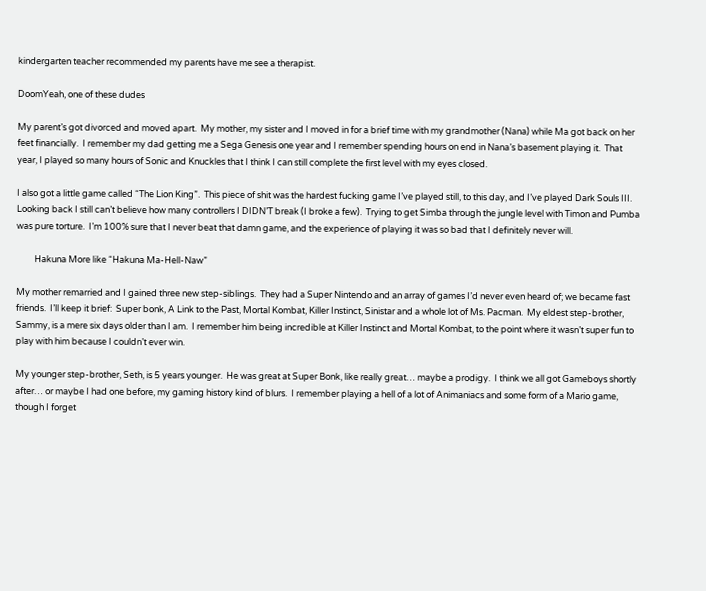kindergarten teacher recommended my parents have me see a therapist.

DoomYeah, one of these dudes

My parent’s got divorced and moved apart.  My mother, my sister and I moved in for a brief time with my grandmother (Nana) while Ma got back on her feet financially.  I remember my dad getting me a Sega Genesis one year and I remember spending hours on end in Nana’s basement playing it.  That year, I played so many hours of Sonic and Knuckles that I think I can still complete the first level with my eyes closed.

I also got a little game called “The Lion King”.  This piece of shit was the hardest fucking game I’ve played still, to this day, and I’ve played Dark Souls III.  Looking back I still can’t believe how many controllers I DIDN’T break (I broke a few).  Trying to get Simba through the jungle level with Timon and Pumba was pure torture.  I’m 100% sure that I never beat that damn game, and the experience of playing it was so bad that I definitely never will.

         Hakuna More like “Hakuna Ma-Hell-Naw”

My mother remarried and I gained three new step-siblings.  They had a Super Nintendo and an array of games I’d never even heard of; we became fast friends.  I’ll keep it brief:  Super bonk, A Link to the Past, Mortal Kombat, Killer Instinct, Sinistar and a whole lot of Ms. Pacman.  My eldest step-brother, Sammy, is a mere six days older than I am.  I remember him being incredible at Killer Instinct and Mortal Kombat, to the point where it wasn’t super fun to play with him because I couldn’t ever win.

My younger step-brother, Seth, is 5 years younger.  He was great at Super Bonk, like really great… maybe a prodigy.  I think we all got Gameboys shortly after… or maybe I had one before, my gaming history kind of blurs.  I remember playing a hell of a lot of Animaniacs and some form of a Mario game, though I forget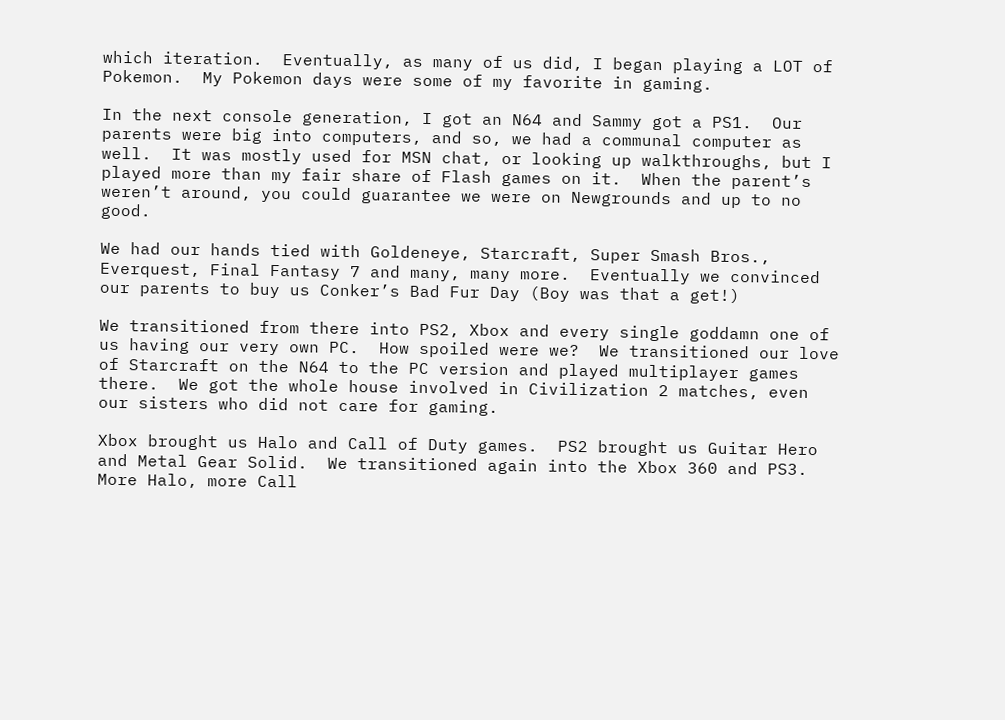which iteration.  Eventually, as many of us did, I began playing a LOT of Pokemon.  My Pokemon days were some of my favorite in gaming.

In the next console generation, I got an N64 and Sammy got a PS1.  Our parents were big into computers, and so, we had a communal computer as well.  It was mostly used for MSN chat, or looking up walkthroughs, but I played more than my fair share of Flash games on it.  When the parent’s weren’t around, you could guarantee we were on Newgrounds and up to no good.

We had our hands tied with Goldeneye, Starcraft, Super Smash Bros., Everquest, Final Fantasy 7 and many, many more.  Eventually we convinced our parents to buy us Conker’s Bad Fur Day (Boy was that a get!)

We transitioned from there into PS2, Xbox and every single goddamn one of us having our very own PC.  How spoiled were we?  We transitioned our love of Starcraft on the N64 to the PC version and played multiplayer games there.  We got the whole house involved in Civilization 2 matches, even our sisters who did not care for gaming.

Xbox brought us Halo and Call of Duty games.  PS2 brought us Guitar Hero and Metal Gear Solid.  We transitioned again into the Xbox 360 and PS3.  More Halo, more Call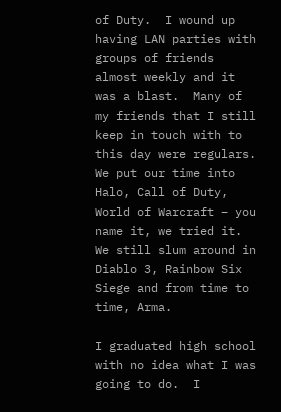of Duty.  I wound up having LAN parties with groups of friends almost weekly and it was a blast.  Many of my friends that I still keep in touch with to this day were regulars.  We put our time into Halo, Call of Duty, World of Warcraft – you name it, we tried it.  We still slum around in Diablo 3, Rainbow Six Siege and from time to time, Arma.

I graduated high school with no idea what I was going to do.  I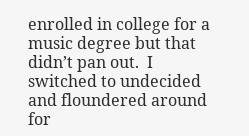enrolled in college for a music degree but that didn’t pan out.  I switched to undecided and floundered around for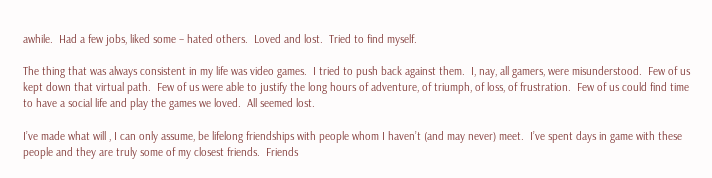awhile.  Had a few jobs, liked some – hated others.  Loved and lost.  Tried to find myself.

The thing that was always consistent in my life was video games.  I tried to push back against them.  I, nay, all gamers, were misunderstood.  Few of us kept down that virtual path.  Few of us were able to justify the long hours of adventure, of triumph, of loss, of frustration.  Few of us could find time to have a social life and play the games we loved.  All seemed lost.

I’ve made what will , I can only assume, be lifelong friendships with people whom I haven’t (and may never) meet.  I’ve spent days in game with these people and they are truly some of my closest friends.  Friends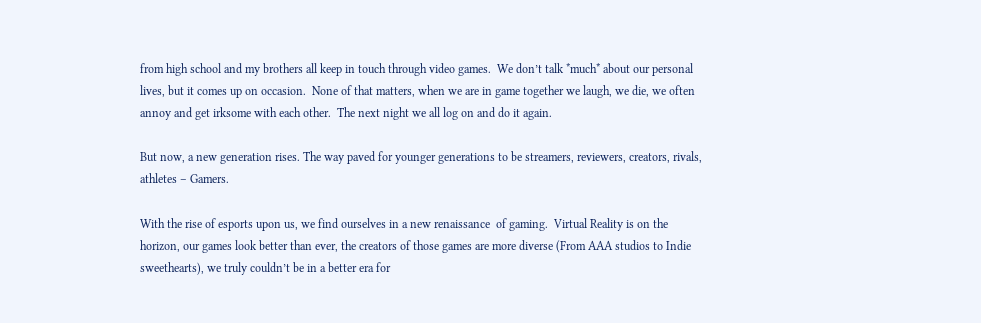from high school and my brothers all keep in touch through video games.  We don’t talk *much* about our personal lives, but it comes up on occasion.  None of that matters, when we are in game together we laugh, we die, we often annoy and get irksome with each other.  The next night we all log on and do it again.

But now, a new generation rises. The way paved for younger generations to be streamers, reviewers, creators, rivals, athletes – Gamers.

With the rise of esports upon us, we find ourselves in a new renaissance  of gaming.  Virtual Reality is on the horizon, our games look better than ever, the creators of those games are more diverse (From AAA studios to Indie sweethearts), we truly couldn’t be in a better era for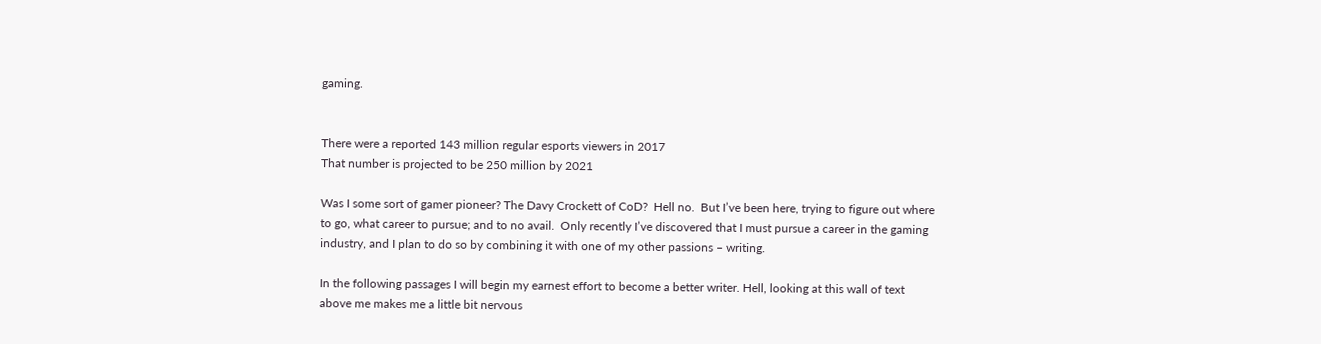gaming.


There were a reported 143 million regular esports viewers in 2017
That number is projected to be 250 million by 2021

Was I some sort of gamer pioneer? The Davy Crockett of CoD?  Hell no.  But I’ve been here, trying to figure out where to go, what career to pursue; and to no avail.  Only recently I’ve discovered that I must pursue a career in the gaming industry, and I plan to do so by combining it with one of my other passions – writing.

In the following passages I will begin my earnest effort to become a better writer. Hell, looking at this wall of text above me makes me a little bit nervous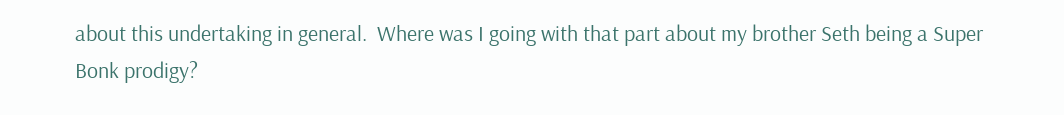about this undertaking in general.  Where was I going with that part about my brother Seth being a Super Bonk prodigy?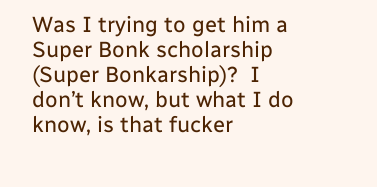Was I trying to get him a Super Bonk scholarship (Super Bonkarship)?  I don’t know, but what I do know, is that fucker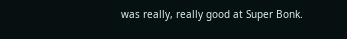was really, really good at Super Bonk.